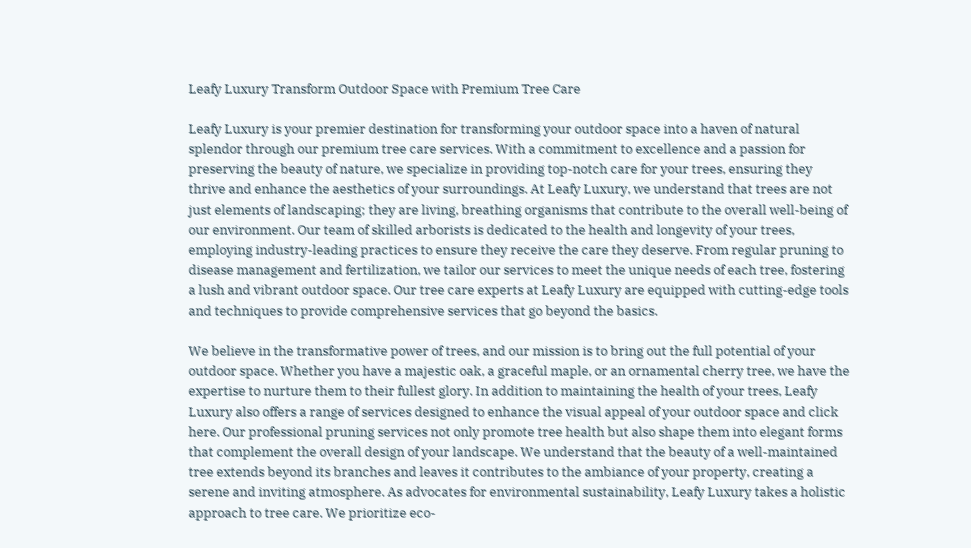Leafy Luxury Transform Outdoor Space with Premium Tree Care

Leafy Luxury is your premier destination for transforming your outdoor space into a haven of natural splendor through our premium tree care services. With a commitment to excellence and a passion for preserving the beauty of nature, we specialize in providing top-notch care for your trees, ensuring they thrive and enhance the aesthetics of your surroundings. At Leafy Luxury, we understand that trees are not just elements of landscaping; they are living, breathing organisms that contribute to the overall well-being of our environment. Our team of skilled arborists is dedicated to the health and longevity of your trees, employing industry-leading practices to ensure they receive the care they deserve. From regular pruning to disease management and fertilization, we tailor our services to meet the unique needs of each tree, fostering a lush and vibrant outdoor space. Our tree care experts at Leafy Luxury are equipped with cutting-edge tools and techniques to provide comprehensive services that go beyond the basics.

We believe in the transformative power of trees, and our mission is to bring out the full potential of your outdoor space. Whether you have a majestic oak, a graceful maple, or an ornamental cherry tree, we have the expertise to nurture them to their fullest glory. In addition to maintaining the health of your trees, Leafy Luxury also offers a range of services designed to enhance the visual appeal of your outdoor space and click here. Our professional pruning services not only promote tree health but also shape them into elegant forms that complement the overall design of your landscape. We understand that the beauty of a well-maintained tree extends beyond its branches and leaves it contributes to the ambiance of your property, creating a serene and inviting atmosphere. As advocates for environmental sustainability, Leafy Luxury takes a holistic approach to tree care. We prioritize eco-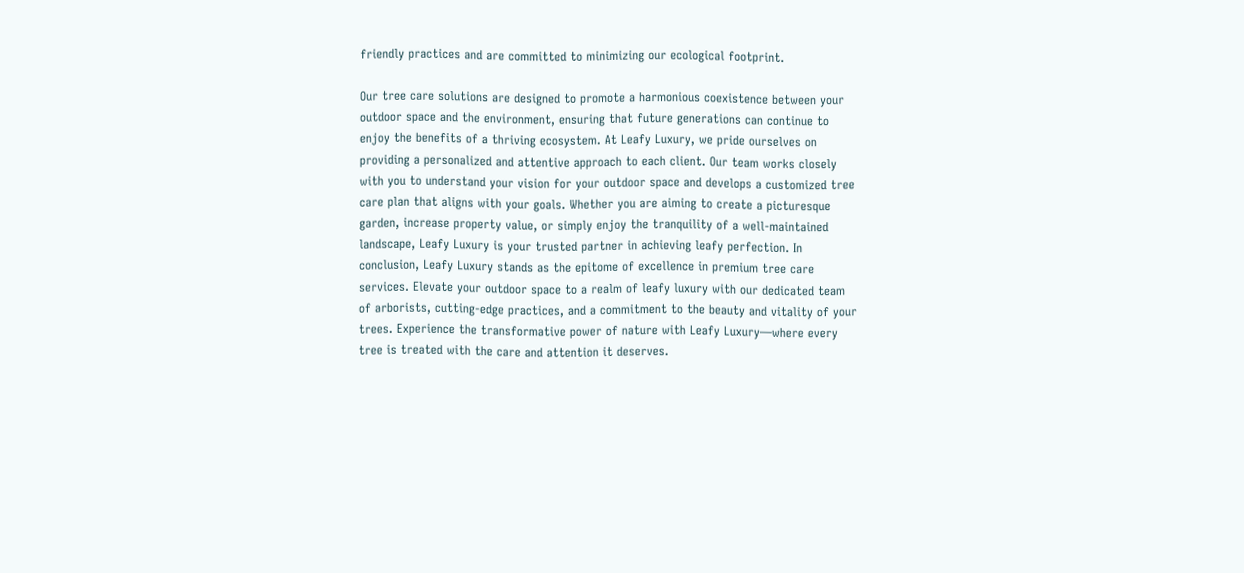friendly practices and are committed to minimizing our ecological footprint.

Our tree care solutions are designed to promote a harmonious coexistence between your outdoor space and the environment, ensuring that future generations can continue to enjoy the benefits of a thriving ecosystem. At Leafy Luxury, we pride ourselves on providing a personalized and attentive approach to each client. Our team works closely with you to understand your vision for your outdoor space and develops a customized tree care plan that aligns with your goals. Whether you are aiming to create a picturesque garden, increase property value, or simply enjoy the tranquility of a well-maintained landscape, Leafy Luxury is your trusted partner in achieving leafy perfection. In conclusion, Leafy Luxury stands as the epitome of excellence in premium tree care services. Elevate your outdoor space to a realm of leafy luxury with our dedicated team of arborists, cutting-edge practices, and a commitment to the beauty and vitality of your trees. Experience the transformative power of nature with Leafy Luxury—where every tree is treated with the care and attention it deserves.